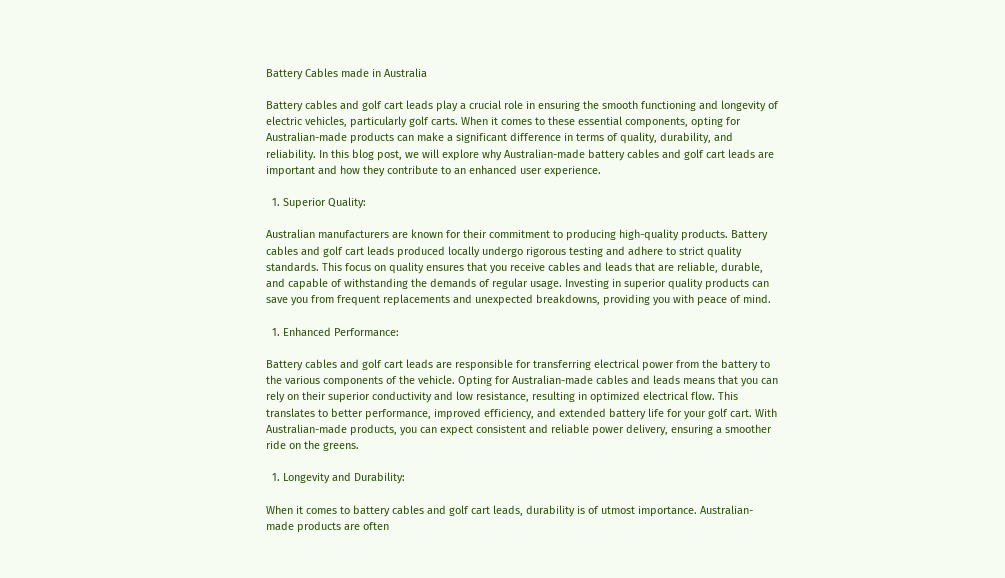Battery Cables made in Australia

Battery cables and golf cart leads play a crucial role in ensuring the smooth functioning and longevity of electric vehicles, particularly golf carts. When it comes to these essential components, opting for Australian-made products can make a significant difference in terms of quality, durability, and reliability. In this blog post, we will explore why Australian-made battery cables and golf cart leads are important and how they contribute to an enhanced user experience.

  1. Superior Quality:

Australian manufacturers are known for their commitment to producing high-quality products. Battery cables and golf cart leads produced locally undergo rigorous testing and adhere to strict quality standards. This focus on quality ensures that you receive cables and leads that are reliable, durable, and capable of withstanding the demands of regular usage. Investing in superior quality products can save you from frequent replacements and unexpected breakdowns, providing you with peace of mind.

  1. Enhanced Performance:

Battery cables and golf cart leads are responsible for transferring electrical power from the battery to the various components of the vehicle. Opting for Australian-made cables and leads means that you can rely on their superior conductivity and low resistance, resulting in optimized electrical flow. This translates to better performance, improved efficiency, and extended battery life for your golf cart. With Australian-made products, you can expect consistent and reliable power delivery, ensuring a smoother ride on the greens.

  1. Longevity and Durability:

When it comes to battery cables and golf cart leads, durability is of utmost importance. Australian-made products are often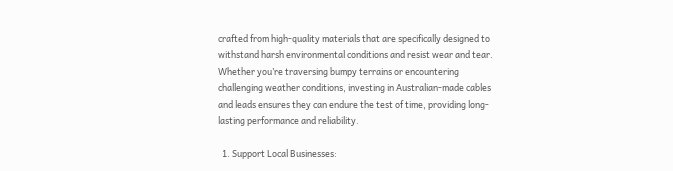crafted from high-quality materials that are specifically designed to withstand harsh environmental conditions and resist wear and tear. Whether you’re traversing bumpy terrains or encountering challenging weather conditions, investing in Australian-made cables and leads ensures they can endure the test of time, providing long-lasting performance and reliability.

  1. Support Local Businesses: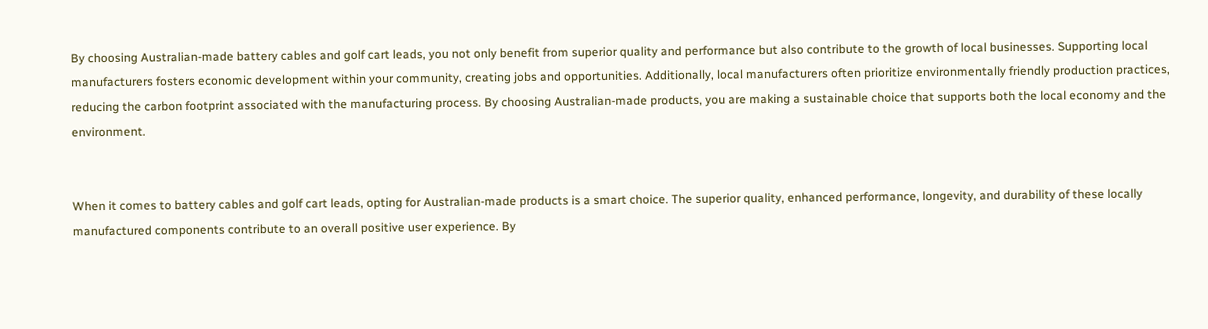By choosing Australian-made battery cables and golf cart leads, you not only benefit from superior quality and performance but also contribute to the growth of local businesses. Supporting local manufacturers fosters economic development within your community, creating jobs and opportunities. Additionally, local manufacturers often prioritize environmentally friendly production practices, reducing the carbon footprint associated with the manufacturing process. By choosing Australian-made products, you are making a sustainable choice that supports both the local economy and the environment.


When it comes to battery cables and golf cart leads, opting for Australian-made products is a smart choice. The superior quality, enhanced performance, longevity, and durability of these locally manufactured components contribute to an overall positive user experience. By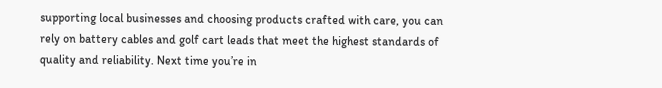supporting local businesses and choosing products crafted with care, you can rely on battery cables and golf cart leads that meet the highest standards of quality and reliability. Next time you’re in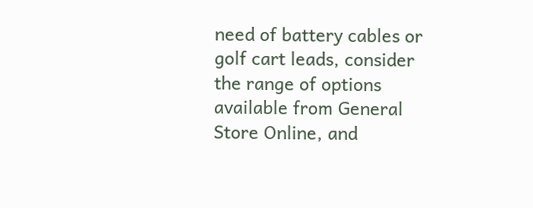need of battery cables or golf cart leads, consider the range of options available from General Store Online, and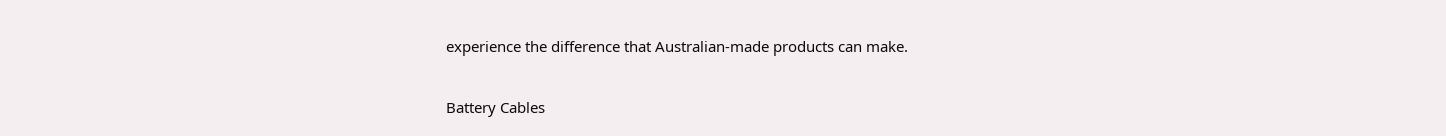experience the difference that Australian-made products can make.

Battery Cables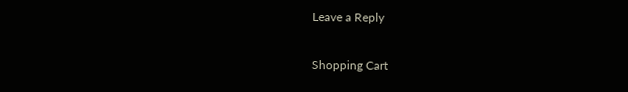Leave a Reply

Shopping Cart